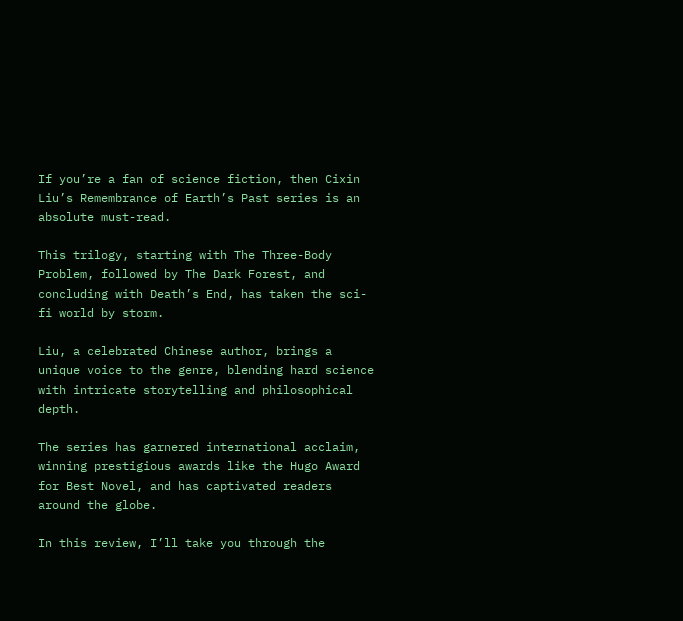If you’re a fan of science fiction, then Cixin Liu’s Remembrance of Earth’s Past series is an absolute must-read.

This trilogy, starting with The Three-Body Problem, followed by The Dark Forest, and concluding with Death’s End, has taken the sci-fi world by storm.

Liu, a celebrated Chinese author, brings a unique voice to the genre, blending hard science with intricate storytelling and philosophical depth.

The series has garnered international acclaim, winning prestigious awards like the Hugo Award for Best Novel, and has captivated readers around the globe.

In this review, I’ll take you through the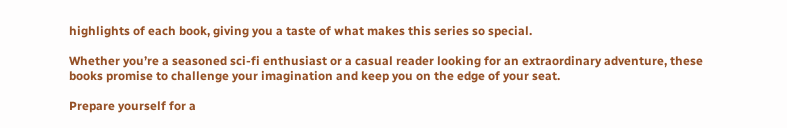highlights of each book, giving you a taste of what makes this series so special.

Whether you’re a seasoned sci-fi enthusiast or a casual reader looking for an extraordinary adventure, these books promise to challenge your imagination and keep you on the edge of your seat.

Prepare yourself for a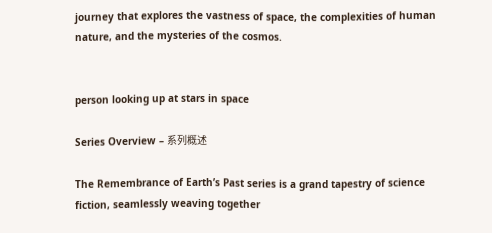journey that explores the vastness of space, the complexities of human nature, and the mysteries of the cosmos.


person looking up at stars in space

Series Overview – 系列概述

The Remembrance of Earth’s Past series is a grand tapestry of science fiction, seamlessly weaving together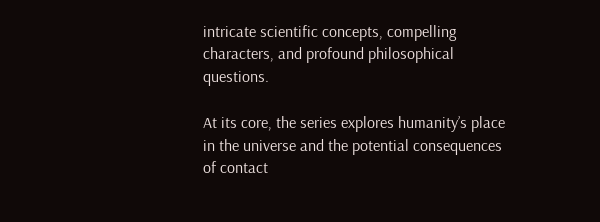intricate scientific concepts, compelling characters, and profound philosophical questions.

At its core, the series explores humanity’s place in the universe and the potential consequences of contact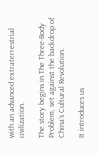with an advanced extraterrestrial civilization.

The story begins in The Three-Body Problem, set against the backdrop of China’s Cultural Revolution.

It introduces us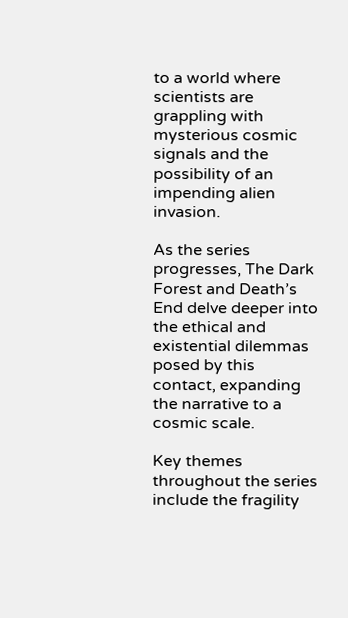to a world where scientists are grappling with mysterious cosmic signals and the possibility of an impending alien invasion.

As the series progresses, The Dark Forest and Death’s End delve deeper into the ethical and existential dilemmas posed by this contact, expanding the narrative to a cosmic scale.

Key themes throughout the series include the fragility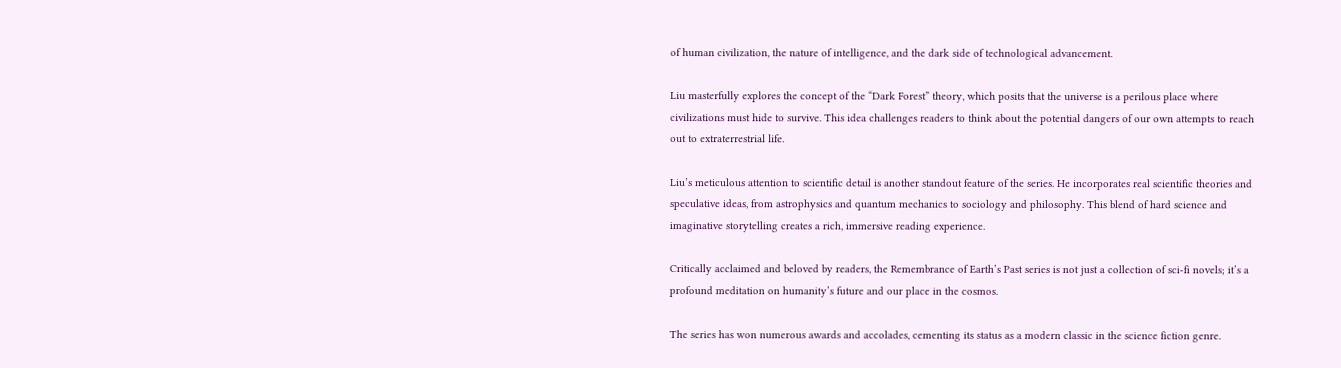of human civilization, the nature of intelligence, and the dark side of technological advancement.

Liu masterfully explores the concept of the “Dark Forest” theory, which posits that the universe is a perilous place where civilizations must hide to survive. This idea challenges readers to think about the potential dangers of our own attempts to reach out to extraterrestrial life.

Liu’s meticulous attention to scientific detail is another standout feature of the series. He incorporates real scientific theories and speculative ideas, from astrophysics and quantum mechanics to sociology and philosophy. This blend of hard science and imaginative storytelling creates a rich, immersive reading experience.

Critically acclaimed and beloved by readers, the Remembrance of Earth’s Past series is not just a collection of sci-fi novels; it’s a profound meditation on humanity’s future and our place in the cosmos.

The series has won numerous awards and accolades, cementing its status as a modern classic in the science fiction genre.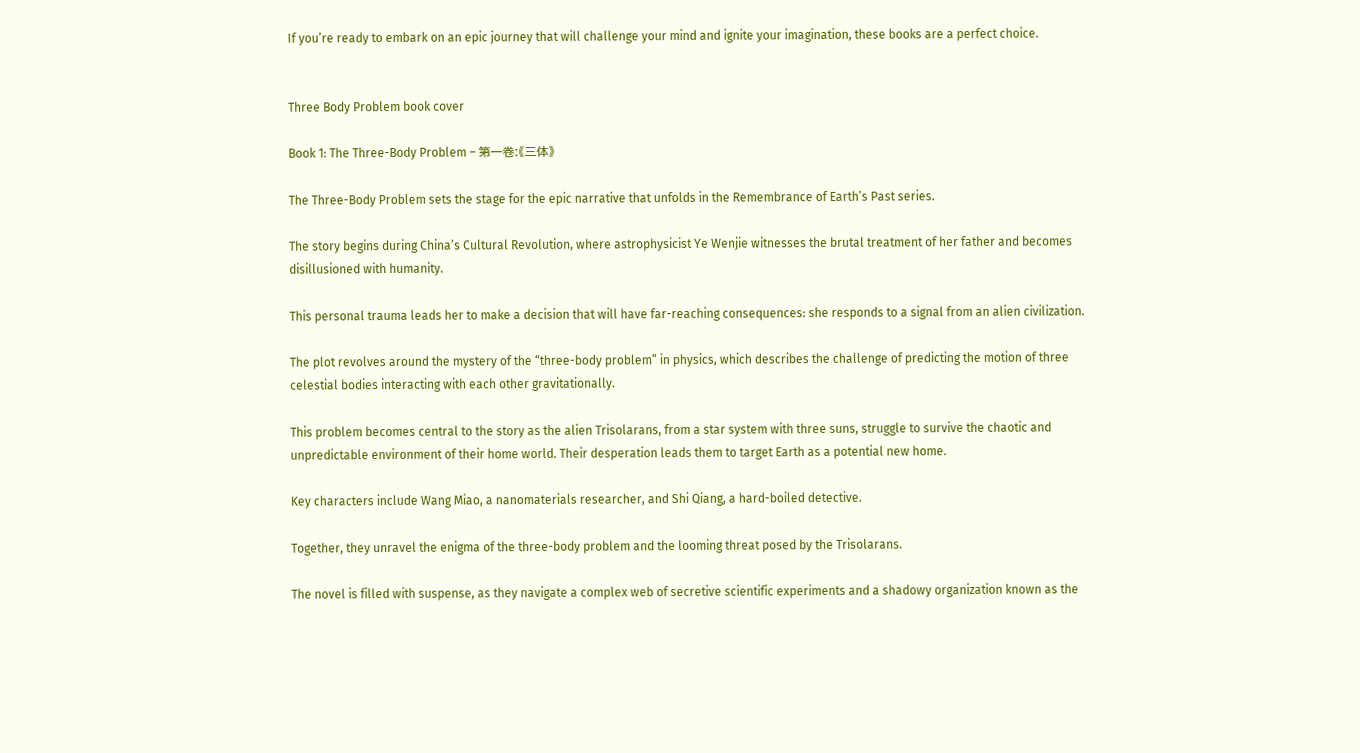If you’re ready to embark on an epic journey that will challenge your mind and ignite your imagination, these books are a perfect choice.


Three Body Problem book cover

Book 1: The Three-Body Problem – 第一卷:《三体》

The Three-Body Problem sets the stage for the epic narrative that unfolds in the Remembrance of Earth’s Past series.

The story begins during China’s Cultural Revolution, where astrophysicist Ye Wenjie witnesses the brutal treatment of her father and becomes disillusioned with humanity.

This personal trauma leads her to make a decision that will have far-reaching consequences: she responds to a signal from an alien civilization.

The plot revolves around the mystery of the “three-body problem” in physics, which describes the challenge of predicting the motion of three celestial bodies interacting with each other gravitationally.

This problem becomes central to the story as the alien Trisolarans, from a star system with three suns, struggle to survive the chaotic and unpredictable environment of their home world. Their desperation leads them to target Earth as a potential new home.

Key characters include Wang Miao, a nanomaterials researcher, and Shi Qiang, a hard-boiled detective.

Together, they unravel the enigma of the three-body problem and the looming threat posed by the Trisolarans.

The novel is filled with suspense, as they navigate a complex web of secretive scientific experiments and a shadowy organization known as the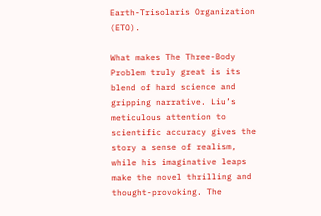Earth-Trisolaris Organization (ETO).

What makes The Three-Body Problem truly great is its blend of hard science and gripping narrative. Liu’s meticulous attention to scientific accuracy gives the story a sense of realism, while his imaginative leaps make the novel thrilling and thought-provoking. The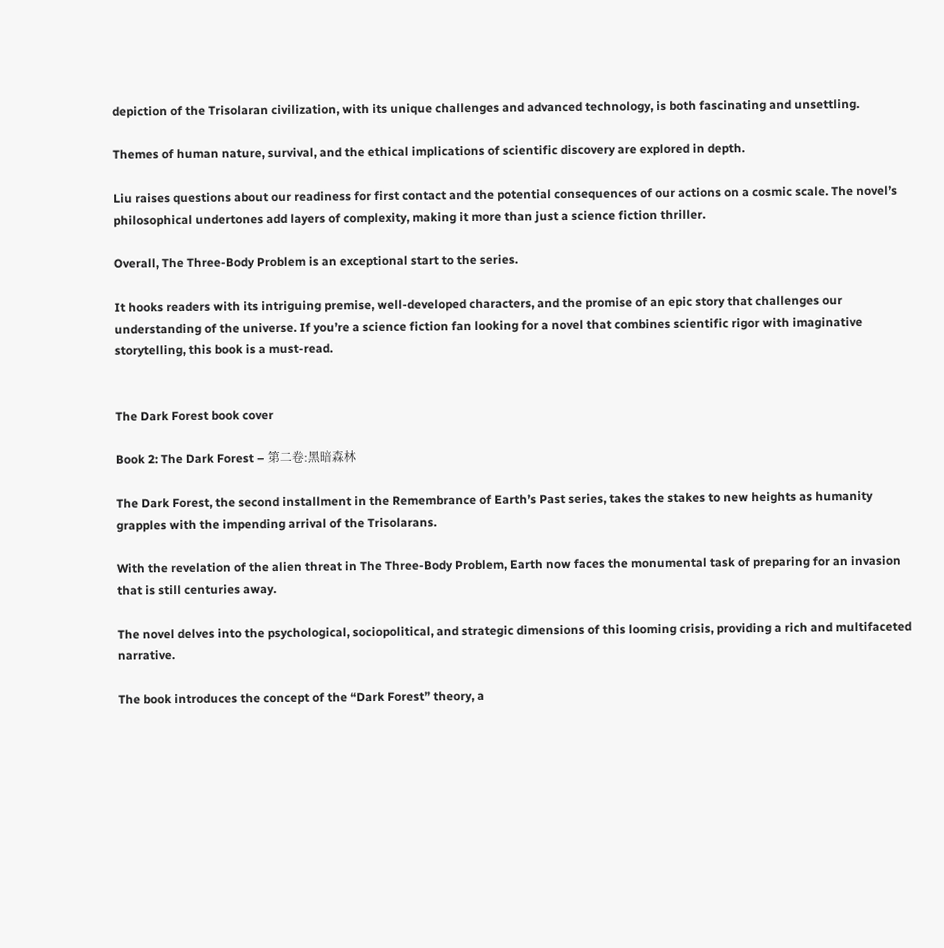depiction of the Trisolaran civilization, with its unique challenges and advanced technology, is both fascinating and unsettling.

Themes of human nature, survival, and the ethical implications of scientific discovery are explored in depth.

Liu raises questions about our readiness for first contact and the potential consequences of our actions on a cosmic scale. The novel’s philosophical undertones add layers of complexity, making it more than just a science fiction thriller.

Overall, The Three-Body Problem is an exceptional start to the series.

It hooks readers with its intriguing premise, well-developed characters, and the promise of an epic story that challenges our understanding of the universe. If you’re a science fiction fan looking for a novel that combines scientific rigor with imaginative storytelling, this book is a must-read.


The Dark Forest book cover

Book 2: The Dark Forest – 第二卷:黑暗森林

The Dark Forest, the second installment in the Remembrance of Earth’s Past series, takes the stakes to new heights as humanity grapples with the impending arrival of the Trisolarans.

With the revelation of the alien threat in The Three-Body Problem, Earth now faces the monumental task of preparing for an invasion that is still centuries away.

The novel delves into the psychological, sociopolitical, and strategic dimensions of this looming crisis, providing a rich and multifaceted narrative.

The book introduces the concept of the “Dark Forest” theory, a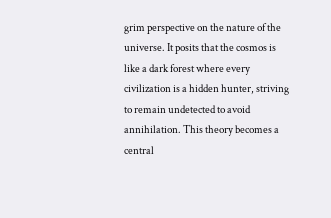grim perspective on the nature of the universe. It posits that the cosmos is like a dark forest where every civilization is a hidden hunter, striving to remain undetected to avoid annihilation. This theory becomes a central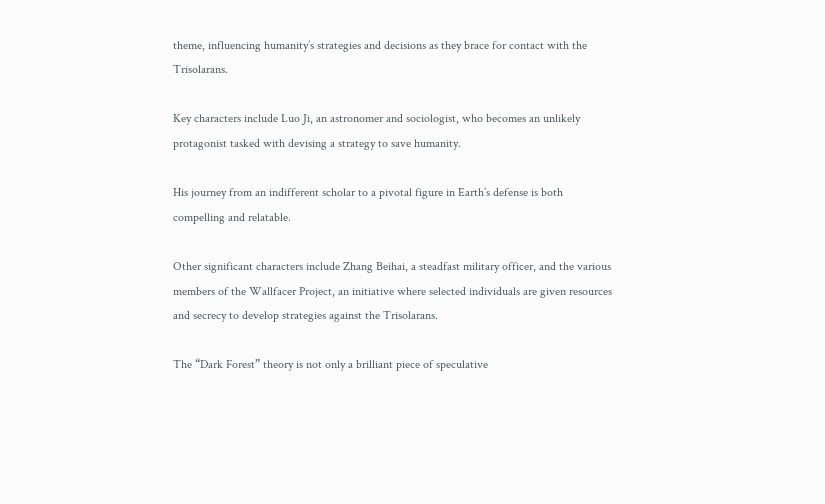theme, influencing humanity’s strategies and decisions as they brace for contact with the Trisolarans.

Key characters include Luo Ji, an astronomer and sociologist, who becomes an unlikely protagonist tasked with devising a strategy to save humanity.

His journey from an indifferent scholar to a pivotal figure in Earth’s defense is both compelling and relatable.

Other significant characters include Zhang Beihai, a steadfast military officer, and the various members of the Wallfacer Project, an initiative where selected individuals are given resources and secrecy to develop strategies against the Trisolarans.

The “Dark Forest” theory is not only a brilliant piece of speculative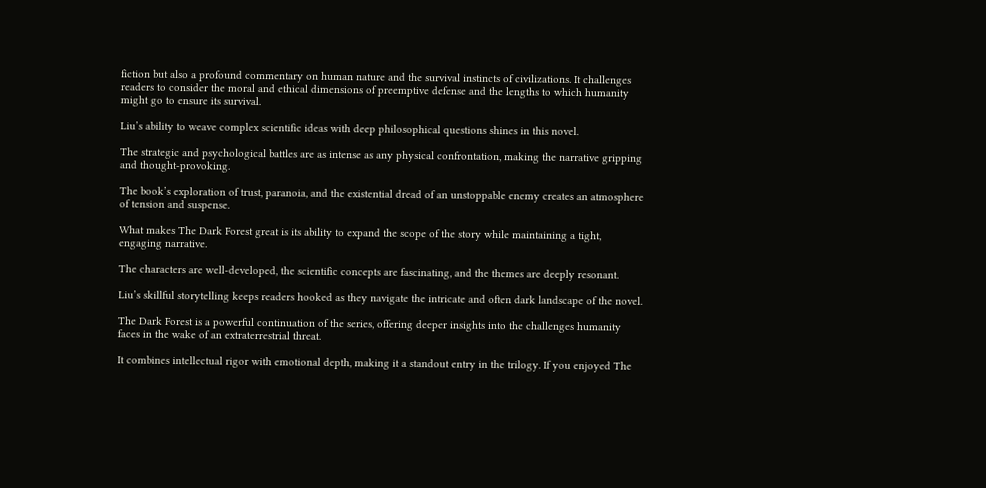fiction but also a profound commentary on human nature and the survival instincts of civilizations. It challenges readers to consider the moral and ethical dimensions of preemptive defense and the lengths to which humanity might go to ensure its survival.

Liu’s ability to weave complex scientific ideas with deep philosophical questions shines in this novel.

The strategic and psychological battles are as intense as any physical confrontation, making the narrative gripping and thought-provoking.

The book’s exploration of trust, paranoia, and the existential dread of an unstoppable enemy creates an atmosphere of tension and suspense.

What makes The Dark Forest great is its ability to expand the scope of the story while maintaining a tight, engaging narrative.

The characters are well-developed, the scientific concepts are fascinating, and the themes are deeply resonant.

Liu’s skillful storytelling keeps readers hooked as they navigate the intricate and often dark landscape of the novel.

The Dark Forest is a powerful continuation of the series, offering deeper insights into the challenges humanity faces in the wake of an extraterrestrial threat.

It combines intellectual rigor with emotional depth, making it a standout entry in the trilogy. If you enjoyed The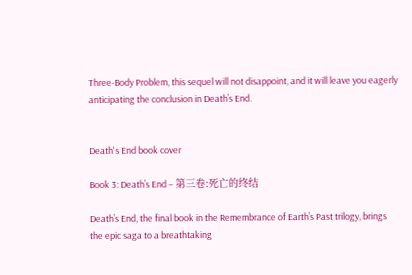Three-Body Problem, this sequel will not disappoint, and it will leave you eagerly anticipating the conclusion in Death’s End.


Death's End book cover

Book 3: Death’s End – 第三卷:死亡的终结

Death’s End, the final book in the Remembrance of Earth’s Past trilogy, brings the epic saga to a breathtaking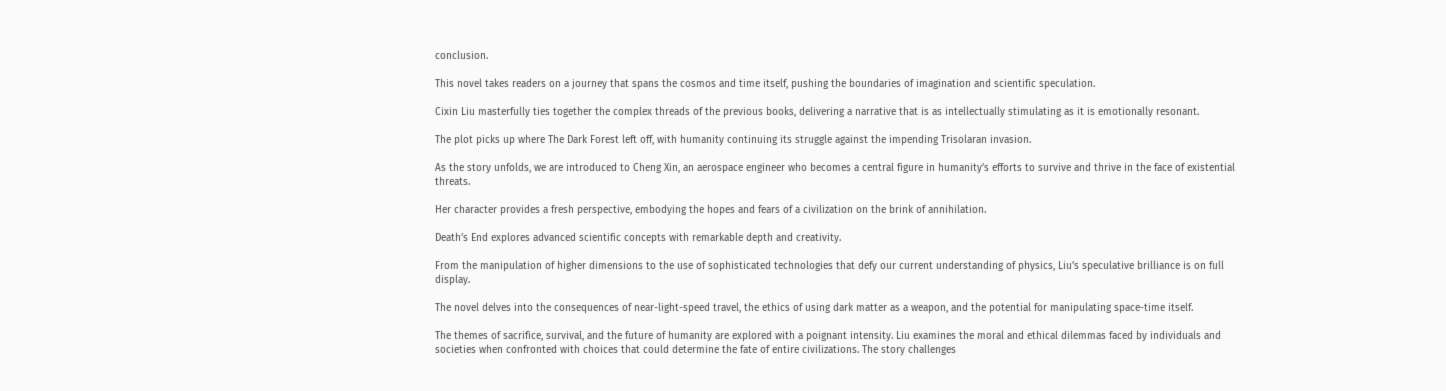conclusion.

This novel takes readers on a journey that spans the cosmos and time itself, pushing the boundaries of imagination and scientific speculation.

Cixin Liu masterfully ties together the complex threads of the previous books, delivering a narrative that is as intellectually stimulating as it is emotionally resonant.

The plot picks up where The Dark Forest left off, with humanity continuing its struggle against the impending Trisolaran invasion.

As the story unfolds, we are introduced to Cheng Xin, an aerospace engineer who becomes a central figure in humanity’s efforts to survive and thrive in the face of existential threats.

Her character provides a fresh perspective, embodying the hopes and fears of a civilization on the brink of annihilation.

Death’s End explores advanced scientific concepts with remarkable depth and creativity.

From the manipulation of higher dimensions to the use of sophisticated technologies that defy our current understanding of physics, Liu’s speculative brilliance is on full display.

The novel delves into the consequences of near-light-speed travel, the ethics of using dark matter as a weapon, and the potential for manipulating space-time itself.

The themes of sacrifice, survival, and the future of humanity are explored with a poignant intensity. Liu examines the moral and ethical dilemmas faced by individuals and societies when confronted with choices that could determine the fate of entire civilizations. The story challenges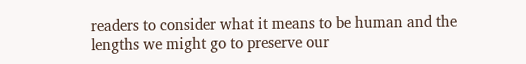readers to consider what it means to be human and the lengths we might go to preserve our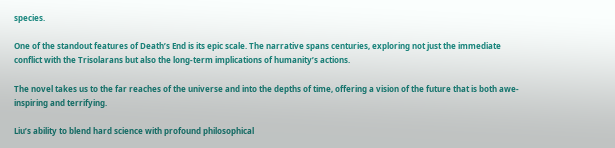species.

One of the standout features of Death’s End is its epic scale. The narrative spans centuries, exploring not just the immediate conflict with the Trisolarans but also the long-term implications of humanity’s actions.

The novel takes us to the far reaches of the universe and into the depths of time, offering a vision of the future that is both awe-inspiring and terrifying.

Liu’s ability to blend hard science with profound philosophical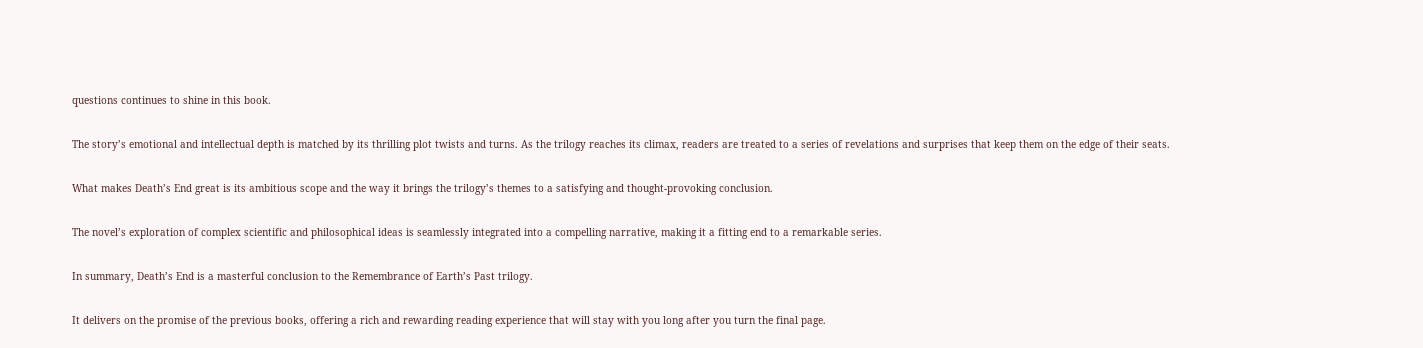questions continues to shine in this book.

The story’s emotional and intellectual depth is matched by its thrilling plot twists and turns. As the trilogy reaches its climax, readers are treated to a series of revelations and surprises that keep them on the edge of their seats.

What makes Death’s End great is its ambitious scope and the way it brings the trilogy’s themes to a satisfying and thought-provoking conclusion.

The novel’s exploration of complex scientific and philosophical ideas is seamlessly integrated into a compelling narrative, making it a fitting end to a remarkable series.

In summary, Death’s End is a masterful conclusion to the Remembrance of Earth’s Past trilogy.

It delivers on the promise of the previous books, offering a rich and rewarding reading experience that will stay with you long after you turn the final page.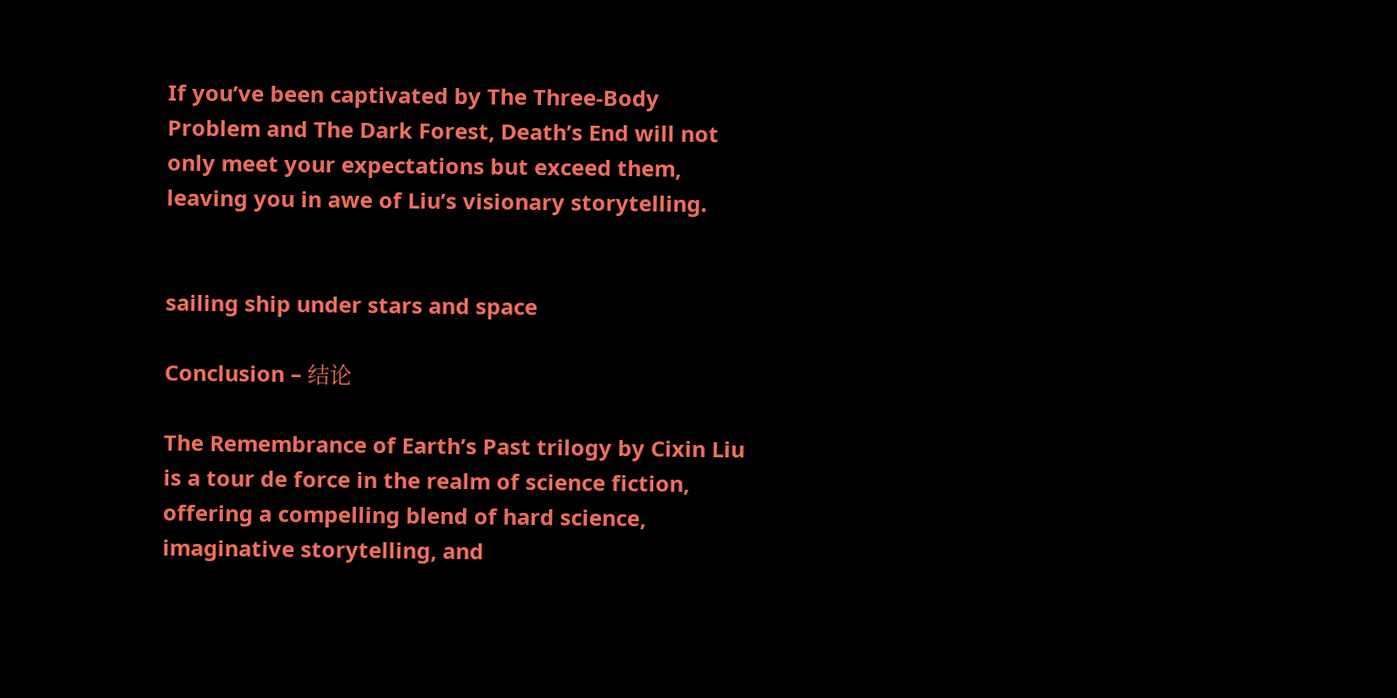If you’ve been captivated by The Three-Body Problem and The Dark Forest, Death’s End will not only meet your expectations but exceed them, leaving you in awe of Liu’s visionary storytelling.


sailing ship under stars and space

Conclusion – 结论

The Remembrance of Earth’s Past trilogy by Cixin Liu is a tour de force in the realm of science fiction, offering a compelling blend of hard science, imaginative storytelling, and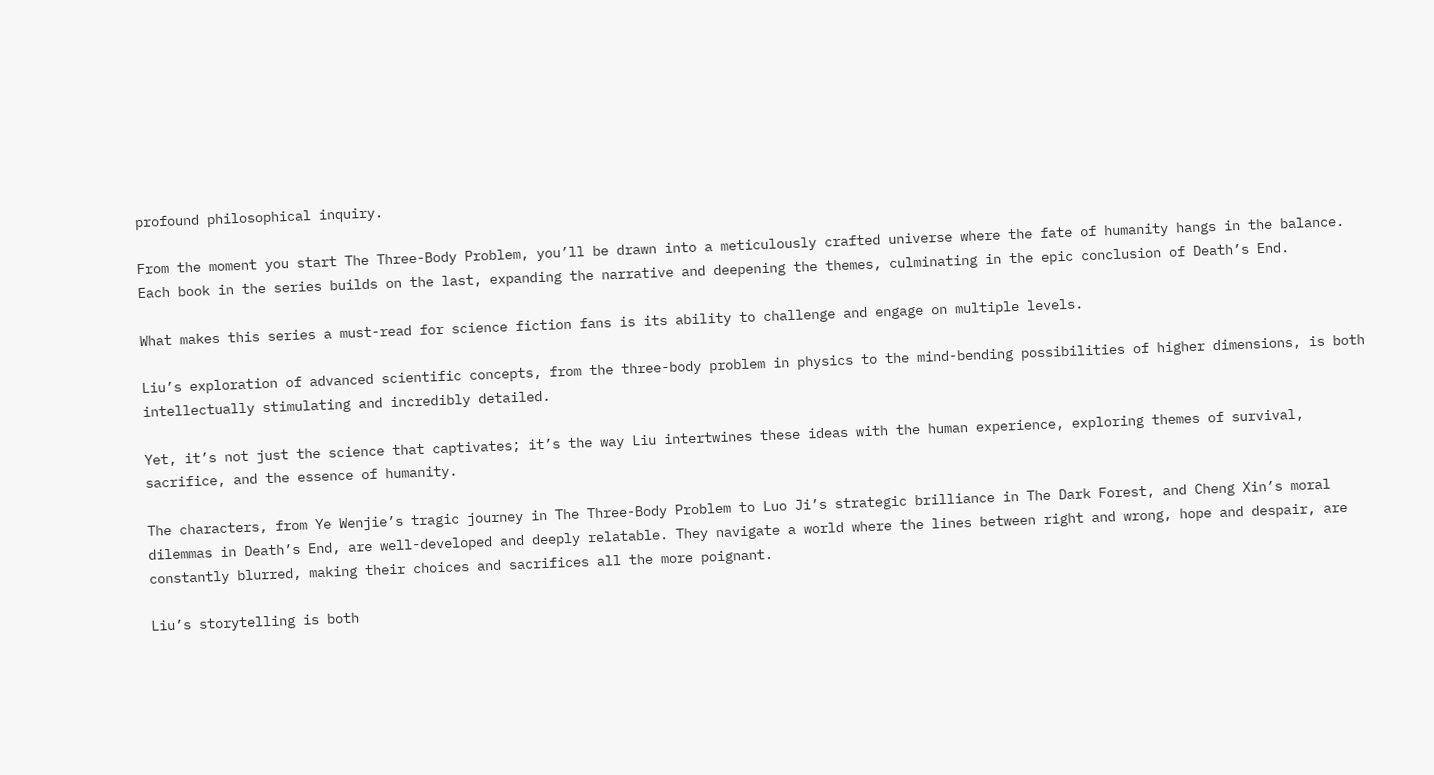profound philosophical inquiry.

From the moment you start The Three-Body Problem, you’ll be drawn into a meticulously crafted universe where the fate of humanity hangs in the balance. Each book in the series builds on the last, expanding the narrative and deepening the themes, culminating in the epic conclusion of Death’s End.

What makes this series a must-read for science fiction fans is its ability to challenge and engage on multiple levels.

Liu’s exploration of advanced scientific concepts, from the three-body problem in physics to the mind-bending possibilities of higher dimensions, is both intellectually stimulating and incredibly detailed.

Yet, it’s not just the science that captivates; it’s the way Liu intertwines these ideas with the human experience, exploring themes of survival, sacrifice, and the essence of humanity.

The characters, from Ye Wenjie’s tragic journey in The Three-Body Problem to Luo Ji’s strategic brilliance in The Dark Forest, and Cheng Xin’s moral dilemmas in Death’s End, are well-developed and deeply relatable. They navigate a world where the lines between right and wrong, hope and despair, are constantly blurred, making their choices and sacrifices all the more poignant.

Liu’s storytelling is both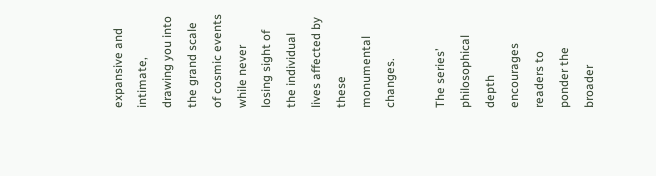expansive and intimate, drawing you into the grand scale of cosmic events while never losing sight of the individual lives affected by these monumental changes.

The series’ philosophical depth encourages readers to ponder the broader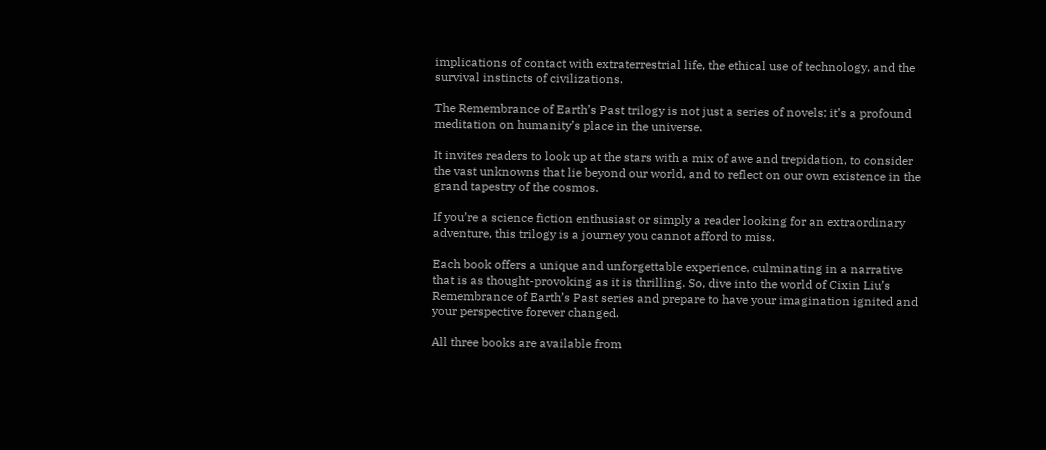implications of contact with extraterrestrial life, the ethical use of technology, and the survival instincts of civilizations.

The Remembrance of Earth’s Past trilogy is not just a series of novels; it’s a profound meditation on humanity’s place in the universe.

It invites readers to look up at the stars with a mix of awe and trepidation, to consider the vast unknowns that lie beyond our world, and to reflect on our own existence in the grand tapestry of the cosmos.

If you’re a science fiction enthusiast or simply a reader looking for an extraordinary adventure, this trilogy is a journey you cannot afford to miss.

Each book offers a unique and unforgettable experience, culminating in a narrative that is as thought-provoking as it is thrilling. So, dive into the world of Cixin Liu’s Remembrance of Earth’s Past series and prepare to have your imagination ignited and your perspective forever changed.

All three books are available from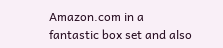Amazon.com in a fantastic box set and also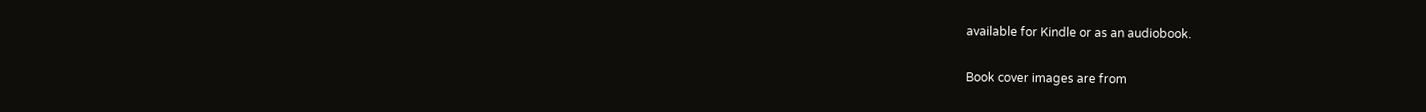available for Kindle or as an audiobook.

Book cover images are from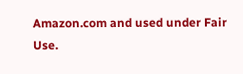Amazon.com and used under Fair Use.